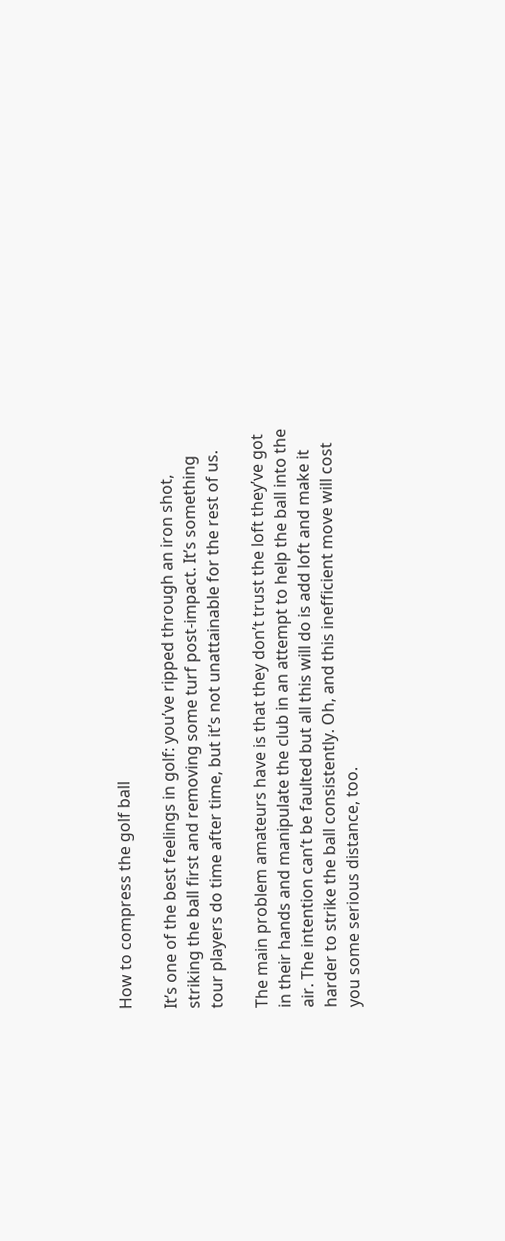How to compress the golf ball

It’s one of the best feelings in golf: you’ve ripped through an iron shot, striking the ball first and removing some turf post-impact. It’s something tour players do time after time, but it’s not unattainable for the rest of us.

The main problem amateurs have is that they don’t trust the loft they’ve got in their hands and manipulate the club in an attempt to help the ball into the air. The intention can’t be faulted but all this will do is add loft and make it harder to strike the ball consistently. Oh, and this inefficient move will cost you some serious distance, too.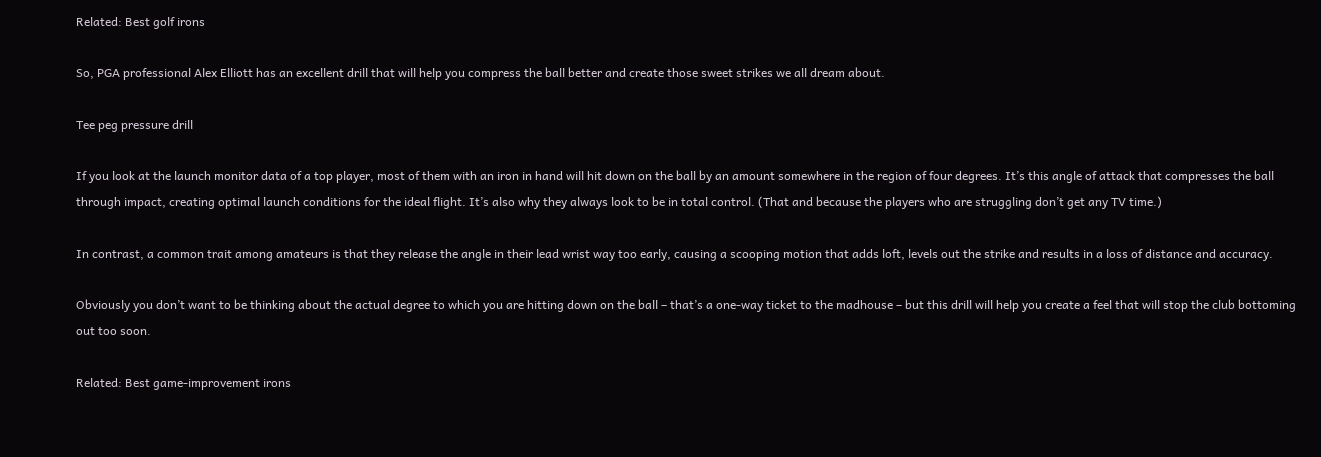Related: Best golf irons

So, PGA professional Alex Elliott has an excellent drill that will help you compress the ball better and create those sweet strikes we all dream about.

Tee peg pressure drill

If you look at the launch monitor data of a top player, most of them with an iron in hand will hit down on the ball by an amount somewhere in the region of four degrees. It’s this angle of attack that compresses the ball through impact, creating optimal launch conditions for the ideal flight. It’s also why they always look to be in total control. (That and because the players who are struggling don’t get any TV time.)

In contrast, a common trait among amateurs is that they release the angle in their lead wrist way too early, causing a scooping motion that adds loft, levels out the strike and results in a loss of distance and accuracy.

Obviously you don’t want to be thinking about the actual degree to which you are hitting down on the ball – that’s a one-way ticket to the madhouse – but this drill will help you create a feel that will stop the club bottoming out too soon.

Related: Best game-improvement irons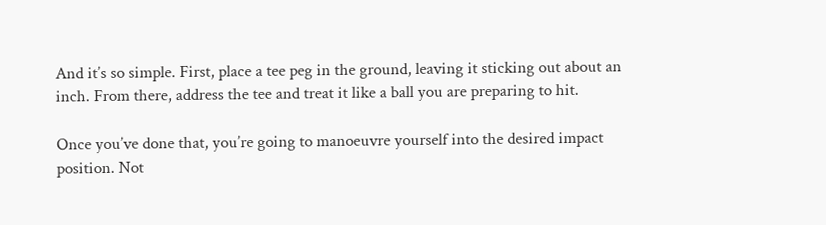And it’s so simple. First, place a tee peg in the ground, leaving it sticking out about an inch. From there, address the tee and treat it like a ball you are preparing to hit.

Once you’ve done that, you’re going to manoeuvre yourself into the desired impact position. Not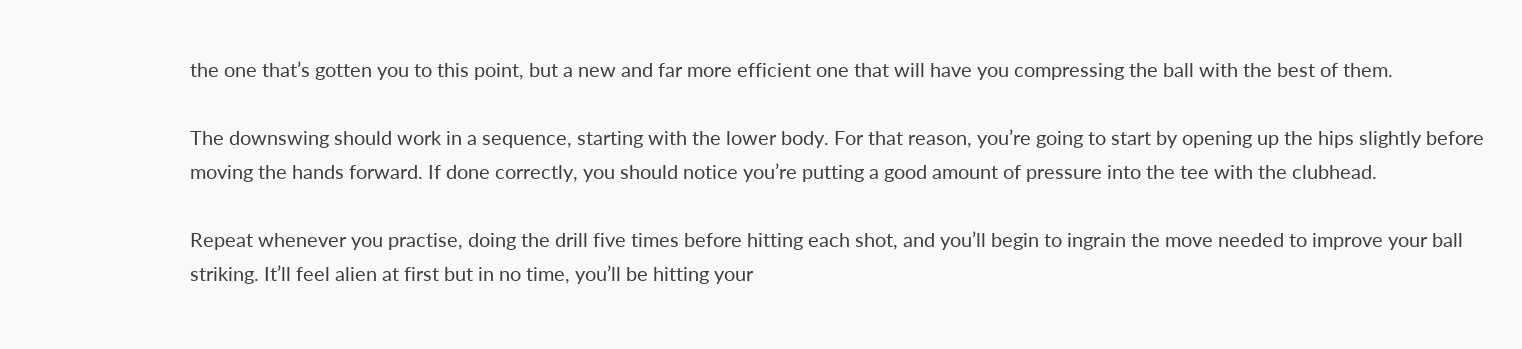the one that’s gotten you to this point, but a new and far more efficient one that will have you compressing the ball with the best of them.

The downswing should work in a sequence, starting with the lower body. For that reason, you’re going to start by opening up the hips slightly before moving the hands forward. If done correctly, you should notice you’re putting a good amount of pressure into the tee with the clubhead.

Repeat whenever you practise, doing the drill five times before hitting each shot, and you’ll begin to ingrain the move needed to improve your ball striking. It’ll feel alien at first but in no time, you’ll be hitting your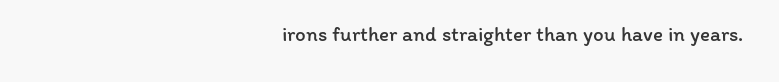irons further and straighter than you have in years.